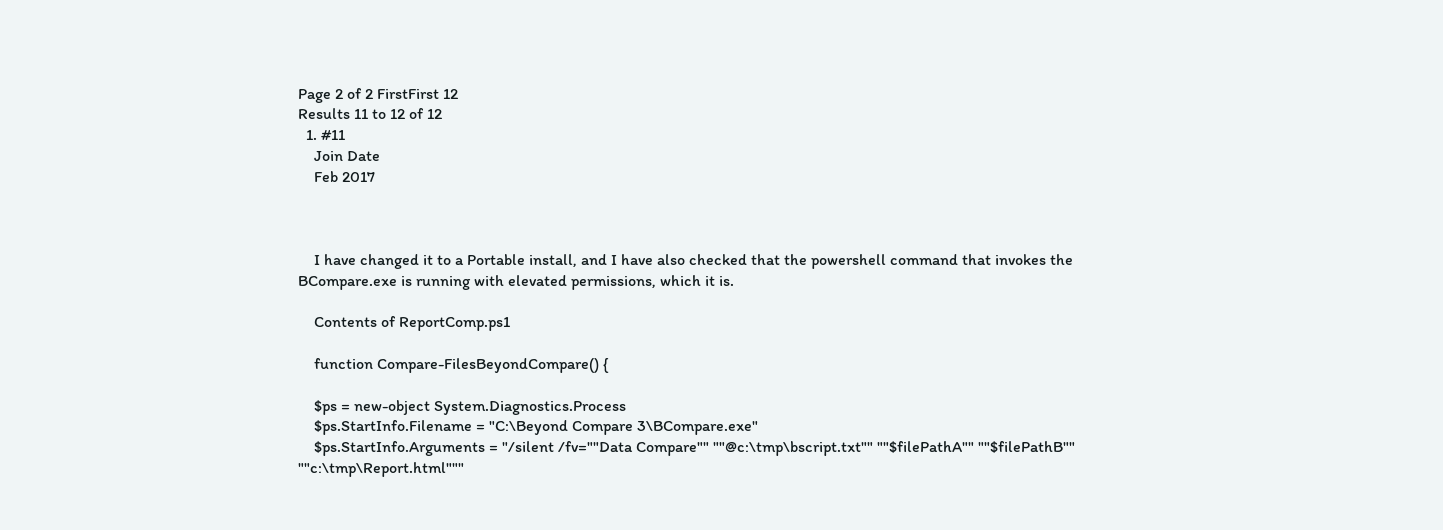Page 2 of 2 FirstFirst 12
Results 11 to 12 of 12
  1. #11
    Join Date
    Feb 2017



    I have changed it to a Portable install, and I have also checked that the powershell command that invokes the BCompare.exe is running with elevated permissions, which it is.

    Contents of ReportComp.ps1

    function Compare-FilesBeyondCompare() {

    $ps = new-object System.Diagnostics.Process
    $ps.StartInfo.Filename = "C:\Beyond Compare 3\BCompare.exe"
    $ps.StartInfo.Arguments = "/silent /fv=""Data Compare"" ""@c:\tmp\bscript.txt"" ""$filePathA"" ""$filePathB"" ""c:\tmp\Report.html"""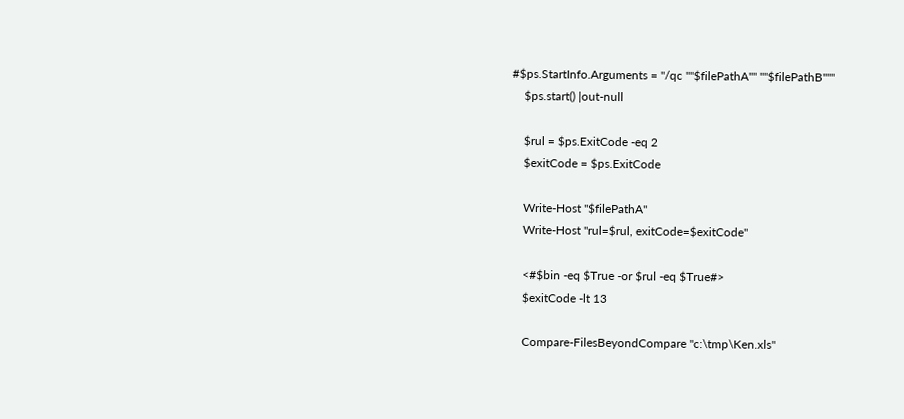#$ps.StartInfo.Arguments = "/qc ""$filePathA"" ""$filePathB"""
    $ps.start() |out-null

    $rul = $ps.ExitCode -eq 2
    $exitCode = $ps.ExitCode

    Write-Host "$filePathA"
    Write-Host "rul=$rul, exitCode=$exitCode"

    <#$bin -eq $True -or $rul -eq $True#>
    $exitCode -lt 13

    Compare-FilesBeyondCompare "c:\tmp\Ken.xls"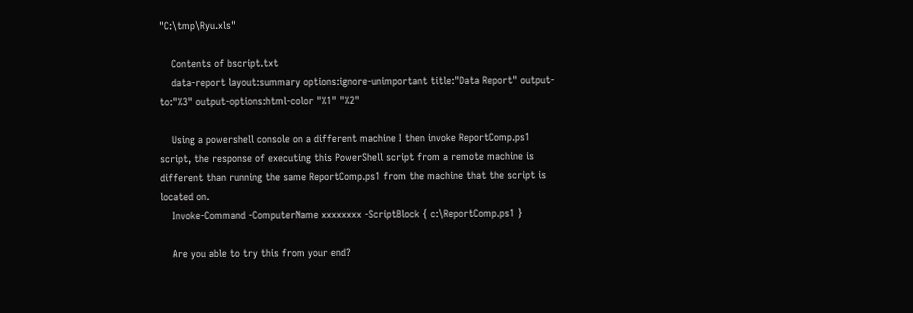"C:\tmp\Ryu.xls"

    Contents of bscript.txt
    data-report layout:summary options:ignore-unimportant title:"Data Report" output-to:"%3" output-options:html-color "%1" "%2"

    Using a powershell console on a different machine I then invoke ReportComp.ps1 script, the response of executing this PowerShell script from a remote machine is different than running the same ReportComp.ps1 from the machine that the script is located on.
    Invoke-Command -ComputerName xxxxxxxx -ScriptBlock { c:\ReportComp.ps1 }

    Are you able to try this from your end?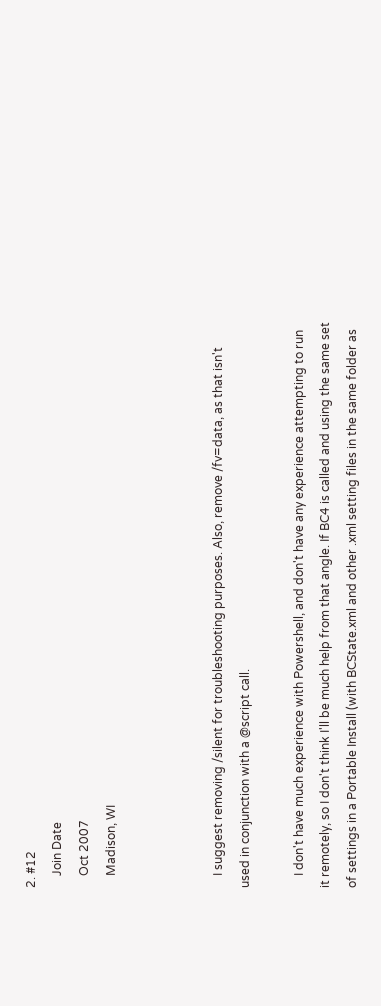2. #12
    Join Date
    Oct 2007
    Madison, WI



    I suggest removing /silent for troubleshooting purposes. Also, remove /fv=data, as that isn't used in conjunction with a @script call.

    I don't have much experience with Powershell, and don't have any experience attempting to run it remotely, so I don't think I'll be much help from that angle. If BC4 is called and using the same set of settings in a Portable Install (with BCState.xml and other .xml setting files in the same folder as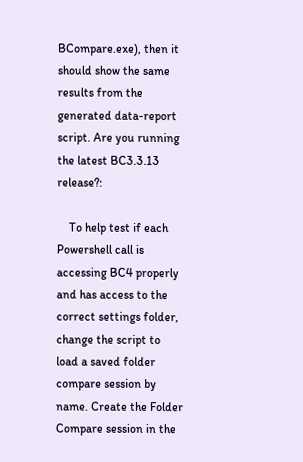BCompare.exe), then it should show the same results from the generated data-report script. Are you running the latest BC3.3.13 release?:

    To help test if each Powershell call is accessing BC4 properly and has access to the correct settings folder, change the script to load a saved folder compare session by name. Create the Folder Compare session in the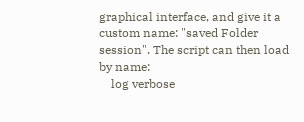graphical interface, and give it a custom name: "saved Folder session". The script can then load by name:
    log verbose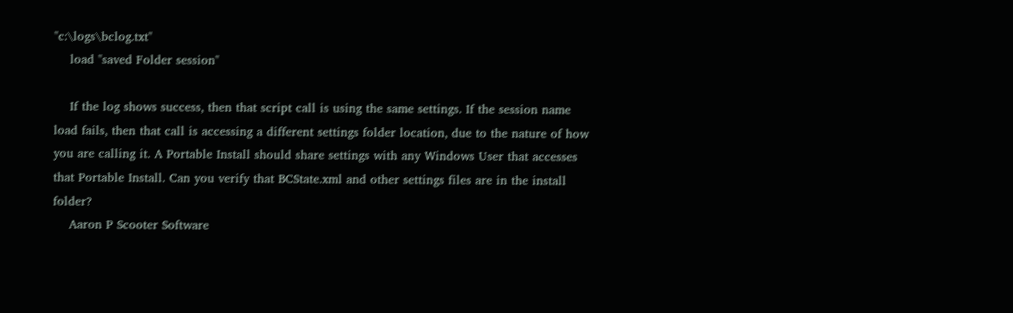"c:\logs\bclog.txt"
    load "saved Folder session"

    If the log shows success, then that script call is using the same settings. If the session name load fails, then that call is accessing a different settings folder location, due to the nature of how you are calling it. A Portable Install should share settings with any Windows User that accesses that Portable Install. Can you verify that BCState.xml and other settings files are in the install folder?
    Aaron P Scooter Software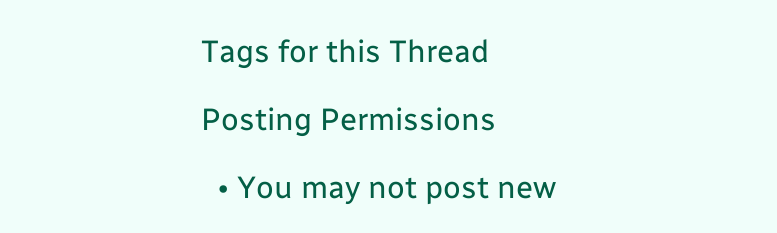Tags for this Thread

Posting Permissions

  • You may not post new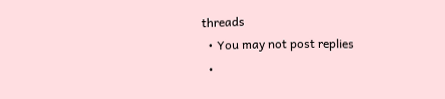threads
  • You may not post replies
  •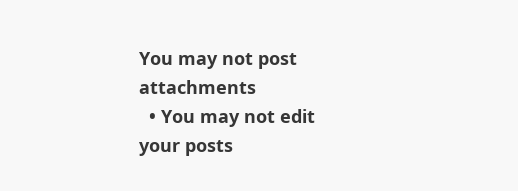You may not post attachments
  • You may not edit your posts